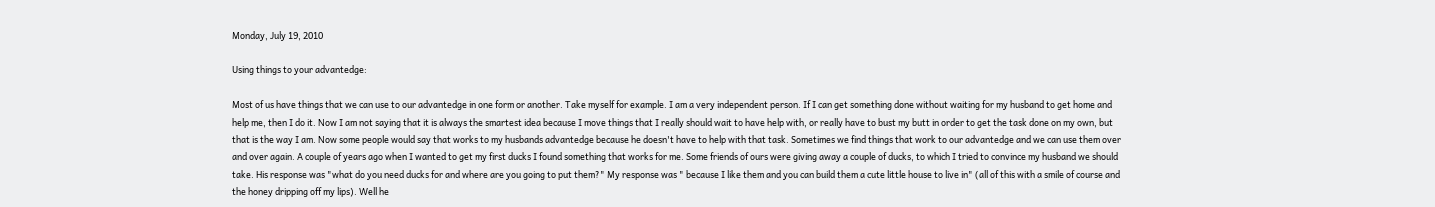Monday, July 19, 2010

Using things to your advantedge:

Most of us have things that we can use to our advantedge in one form or another. Take myself for example. I am a very independent person. If I can get something done without waiting for my husband to get home and help me, then I do it. Now I am not saying that it is always the smartest idea because I move things that I really should wait to have help with, or really have to bust my butt in order to get the task done on my own, but that is the way I am. Now some people would say that works to my husbands advantedge because he doesn't have to help with that task. Sometimes we find things that work to our advantedge and we can use them over and over again. A couple of years ago when I wanted to get my first ducks I found something that works for me. Some friends of ours were giving away a couple of ducks, to which I tried to convince my husband we should take. His response was "what do you need ducks for and where are you going to put them?" My response was " because I like them and you can build them a cute little house to live in" (all of this with a smile of course and the honey dripping off my lips). Well he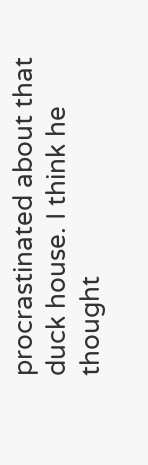procrastinated about that duck house. I think he thought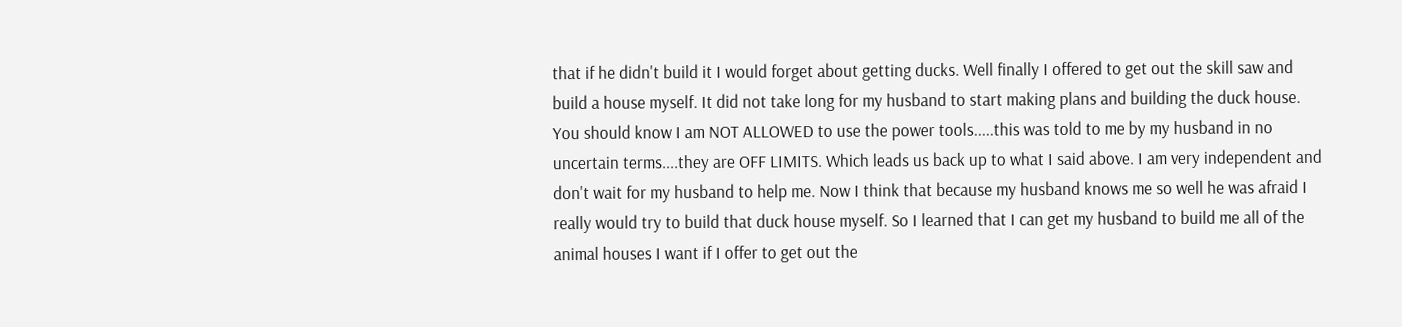that if he didn't build it I would forget about getting ducks. Well finally I offered to get out the skill saw and build a house myself. It did not take long for my husband to start making plans and building the duck house. You should know I am NOT ALLOWED to use the power tools.....this was told to me by my husband in no uncertain terms....they are OFF LIMITS. Which leads us back up to what I said above. I am very independent and don't wait for my husband to help me. Now I think that because my husband knows me so well he was afraid I really would try to build that duck house myself. So I learned that I can get my husband to build me all of the animal houses I want if I offer to get out the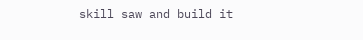skill saw and build it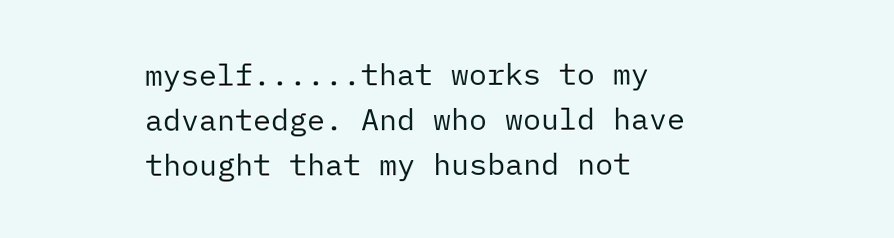myself......that works to my advantedge. And who would have thought that my husband not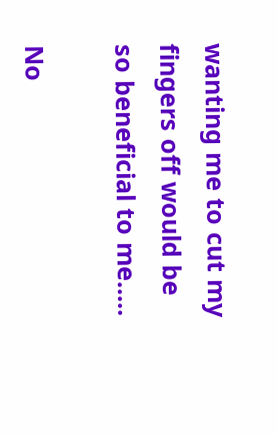wanting me to cut my fingers off would be so beneficial to me.....

No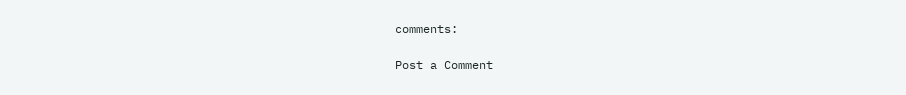comments:

Post a Comment